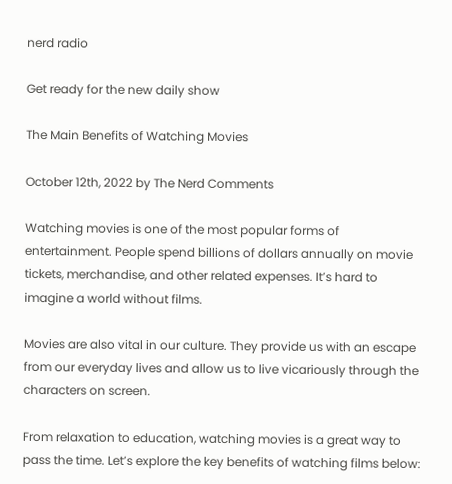nerd radio

Get ready for the new daily show

The Main Benefits of Watching Movies

October 12th, 2022 by The Nerd Comments

Watching movies is one of the most popular forms of entertainment. People spend billions of dollars annually on movie tickets, merchandise, and other related expenses. It’s hard to imagine a world without films.

Movies are also vital in our culture. They provide us with an escape from our everyday lives and allow us to live vicariously through the characters on screen.

From relaxation to education, watching movies is a great way to pass the time. Let’s explore the key benefits of watching films below: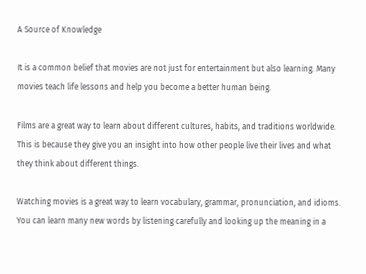A Source of Knowledge

It is a common belief that movies are not just for entertainment but also learning. Many movies teach life lessons and help you become a better human being.

Films are a great way to learn about different cultures, habits, and traditions worldwide. This is because they give you an insight into how other people live their lives and what they think about different things.

Watching movies is a great way to learn vocabulary, grammar, pronunciation, and idioms. You can learn many new words by listening carefully and looking up the meaning in a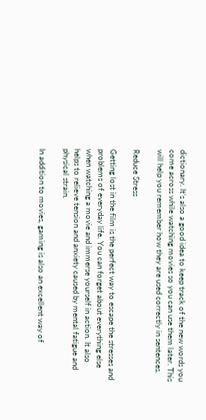dictionary. It’s also a good idea to keep track of the new words you come across while watching movies so you can use them later. This will help you remember how they are used correctly in sentences.

Reduce Stress

Getting lost in the film is the perfect way to escape the stresses and problems of everyday life. You can forget about everything else when watching a movie and immerse yourself in action. It also helps to relieve tension and anxiety caused by mental fatigue and physical strain.

In addition to movies, gaming is also an excellent way of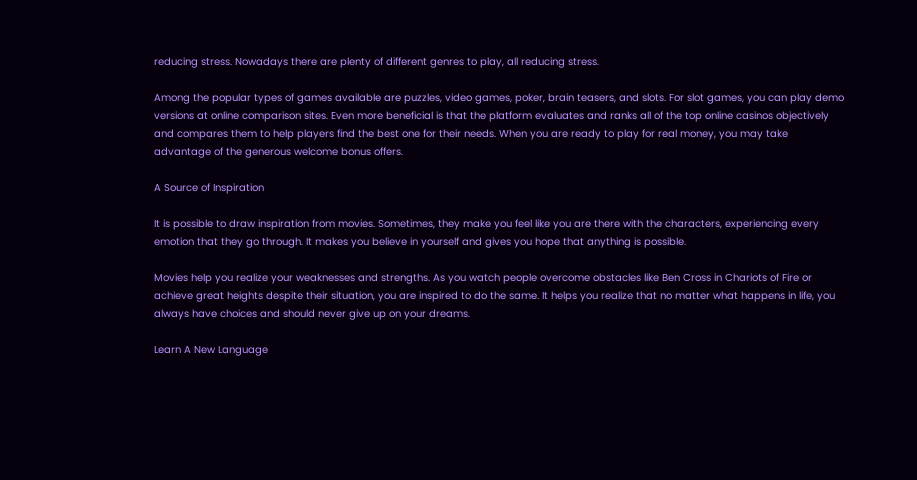reducing stress. Nowadays there are plenty of different genres to play, all reducing stress.

Among the popular types of games available are puzzles, video games, poker, brain teasers, and slots. For slot games, you can play demo versions at online comparison sites. Even more beneficial is that the platform evaluates and ranks all of the top online casinos objectively and compares them to help players find the best one for their needs. When you are ready to play for real money, you may take advantage of the generous welcome bonus offers.

A Source of Inspiration

It is possible to draw inspiration from movies. Sometimes, they make you feel like you are there with the characters, experiencing every emotion that they go through. It makes you believe in yourself and gives you hope that anything is possible.

Movies help you realize your weaknesses and strengths. As you watch people overcome obstacles like Ben Cross in Chariots of Fire or achieve great heights despite their situation, you are inspired to do the same. It helps you realize that no matter what happens in life, you always have choices and should never give up on your dreams.

Learn A New Language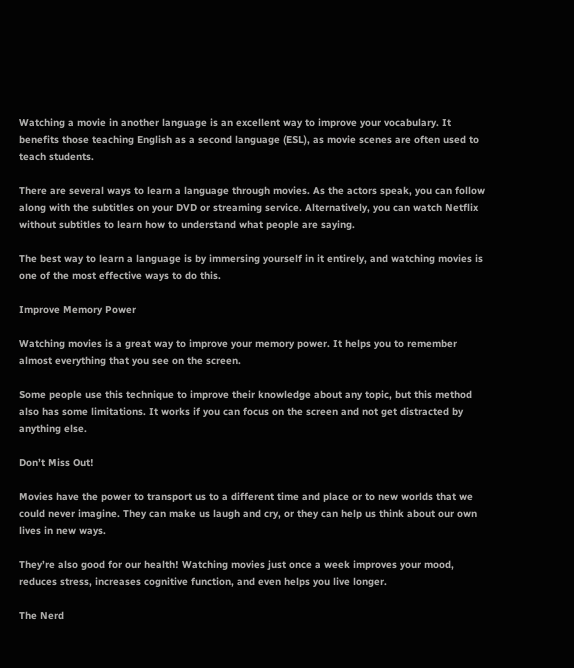Watching a movie in another language is an excellent way to improve your vocabulary. It benefits those teaching English as a second language (ESL), as movie scenes are often used to teach students.

There are several ways to learn a language through movies. As the actors speak, you can follow along with the subtitles on your DVD or streaming service. Alternatively, you can watch Netflix without subtitles to learn how to understand what people are saying.

The best way to learn a language is by immersing yourself in it entirely, and watching movies is one of the most effective ways to do this.

Improve Memory Power

Watching movies is a great way to improve your memory power. It helps you to remember almost everything that you see on the screen.

Some people use this technique to improve their knowledge about any topic, but this method also has some limitations. It works if you can focus on the screen and not get distracted by anything else.

Don’t Miss Out!

Movies have the power to transport us to a different time and place or to new worlds that we could never imagine. They can make us laugh and cry, or they can help us think about our own lives in new ways.

They’re also good for our health! Watching movies just once a week improves your mood, reduces stress, increases cognitive function, and even helps you live longer.

The Nerd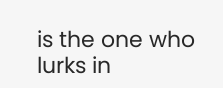is the one who lurks in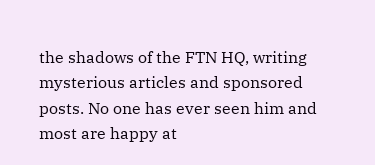the shadows of the FTN HQ, writing mysterious articles and sponsored posts. No one has ever seen him and most are happy at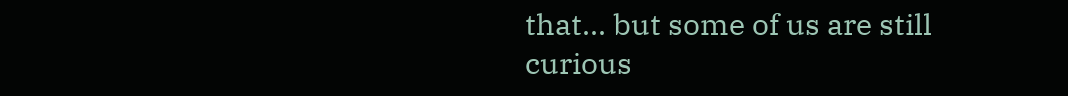that... but some of us are still curious